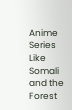Anime Series Like Somali and the Forest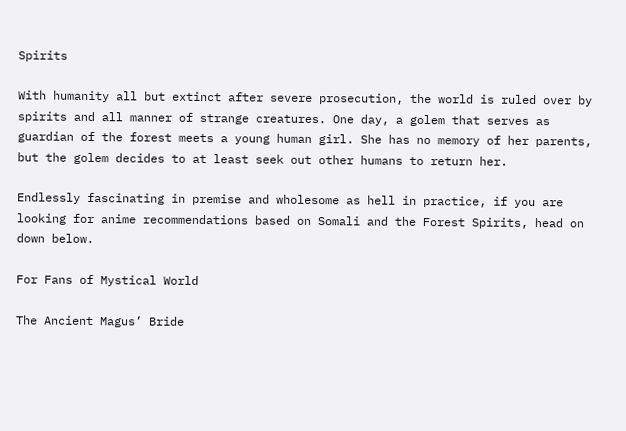Spirits

With humanity all but extinct after severe prosecution, the world is ruled over by spirits and all manner of strange creatures. One day, a golem that serves as guardian of the forest meets a young human girl. She has no memory of her parents, but the golem decides to at least seek out other humans to return her.

Endlessly fascinating in premise and wholesome as hell in practice, if you are looking for anime recommendations based on Somali and the Forest Spirits, head on down below.

For Fans of Mystical World

The Ancient Magus’ Bride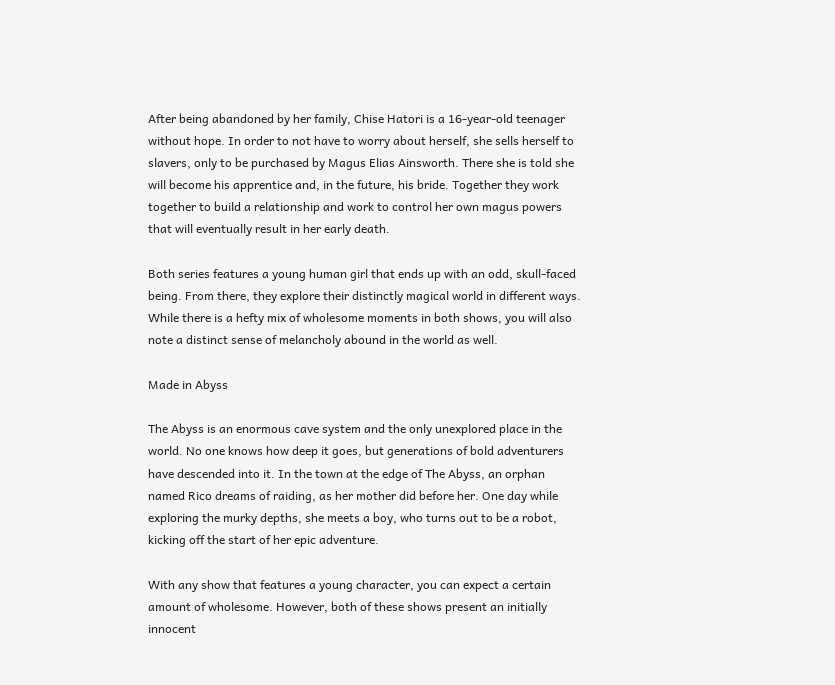After being abandoned by her family, Chise Hatori is a 16-year-old teenager without hope. In order to not have to worry about herself, she sells herself to slavers, only to be purchased by Magus Elias Ainsworth. There she is told she will become his apprentice and, in the future, his bride. Together they work together to build a relationship and work to control her own magus powers that will eventually result in her early death.

Both series features a young human girl that ends up with an odd, skull-faced being. From there, they explore their distinctly magical world in different ways. While there is a hefty mix of wholesome moments in both shows, you will also note a distinct sense of melancholy abound in the world as well.

Made in Abyss

The Abyss is an enormous cave system and the only unexplored place in the world. No one knows how deep it goes, but generations of bold adventurers have descended into it. In the town at the edge of The Abyss, an orphan named Rico dreams of raiding, as her mother did before her. One day while exploring the murky depths, she meets a boy, who turns out to be a robot, kicking off the start of her epic adventure.

With any show that features a young character, you can expect a certain amount of wholesome. However, both of these shows present an initially innocent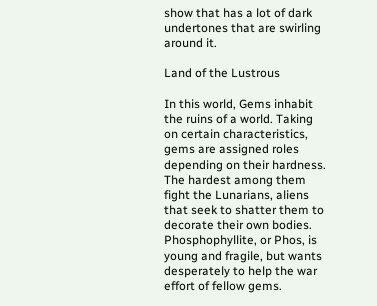show that has a lot of dark undertones that are swirling around it.

Land of the Lustrous

In this world, Gems inhabit the ruins of a world. Taking on certain characteristics, gems are assigned roles depending on their hardness. The hardest among them fight the Lunarians, aliens that seek to shatter them to decorate their own bodies. Phosphophyllite, or Phos, is young and fragile, but wants desperately to help the war effort of fellow gems.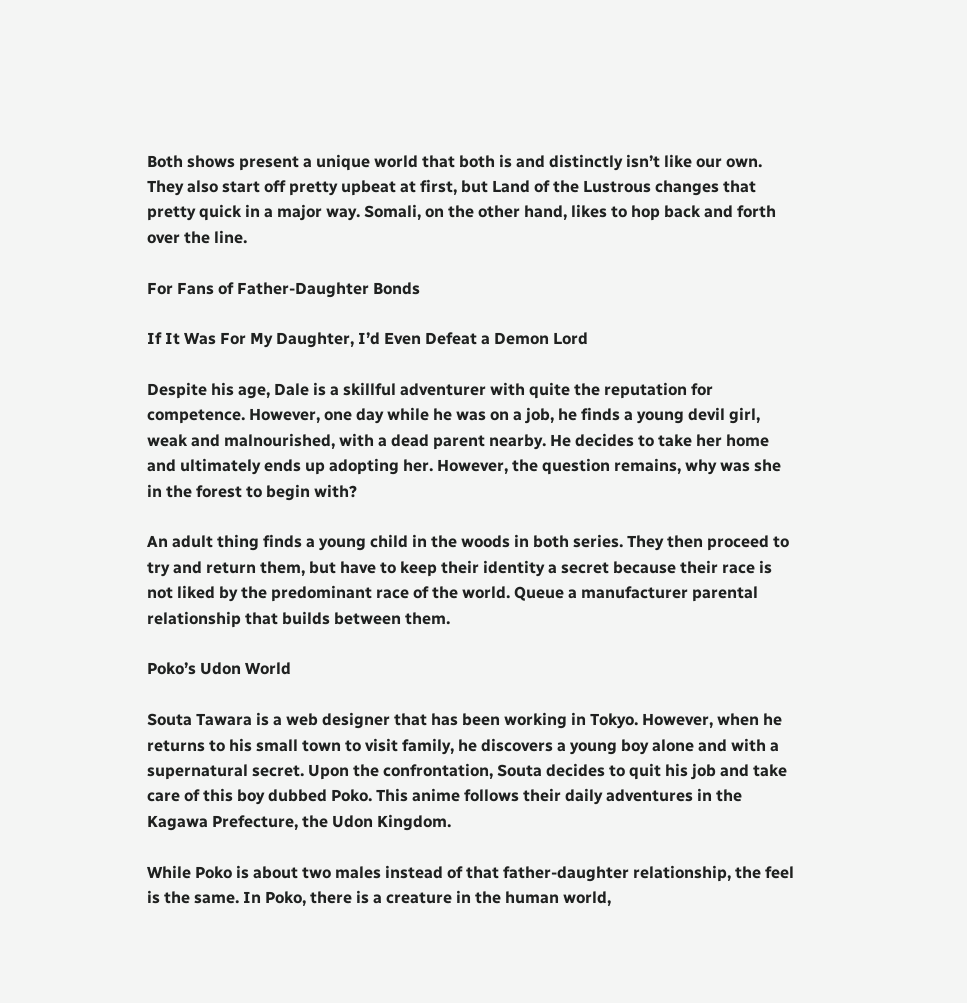Both shows present a unique world that both is and distinctly isn’t like our own. They also start off pretty upbeat at first, but Land of the Lustrous changes that pretty quick in a major way. Somali, on the other hand, likes to hop back and forth over the line.

For Fans of Father-Daughter Bonds

If It Was For My Daughter, I’d Even Defeat a Demon Lord

Despite his age, Dale is a skillful adventurer with quite the reputation for competence. However, one day while he was on a job, he finds a young devil girl, weak and malnourished, with a dead parent nearby. He decides to take her home and ultimately ends up adopting her. However, the question remains, why was she in the forest to begin with?

An adult thing finds a young child in the woods in both series. They then proceed to try and return them, but have to keep their identity a secret because their race is not liked by the predominant race of the world. Queue a manufacturer parental relationship that builds between them.

Poko’s Udon World

Souta Tawara is a web designer that has been working in Tokyo. However, when he returns to his small town to visit family, he discovers a young boy alone and with a supernatural secret. Upon the confrontation, Souta decides to quit his job and take care of this boy dubbed Poko. This anime follows their daily adventures in the Kagawa Prefecture, the Udon Kingdom.

While Poko is about two males instead of that father-daughter relationship, the feel is the same. In Poko, there is a creature in the human world,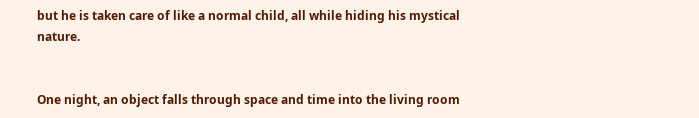but he is taken care of like a normal child, all while hiding his mystical nature.


One night, an object falls through space and time into the living room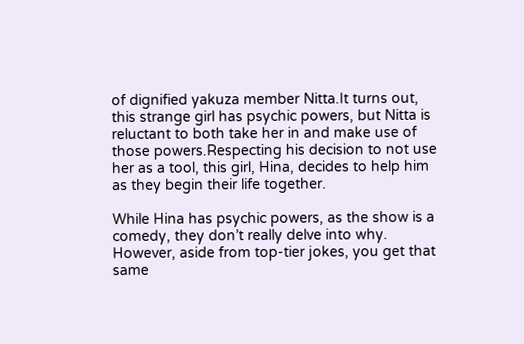of dignified yakuza member Nitta.It turns out, this strange girl has psychic powers, but Nitta is reluctant to both take her in and make use of those powers.Respecting his decision to not use her as a tool, this girl, Hina, decides to help him as they begin their life together.

While Hina has psychic powers, as the show is a comedy, they don’t really delve into why. However, aside from top-tier jokes, you get that same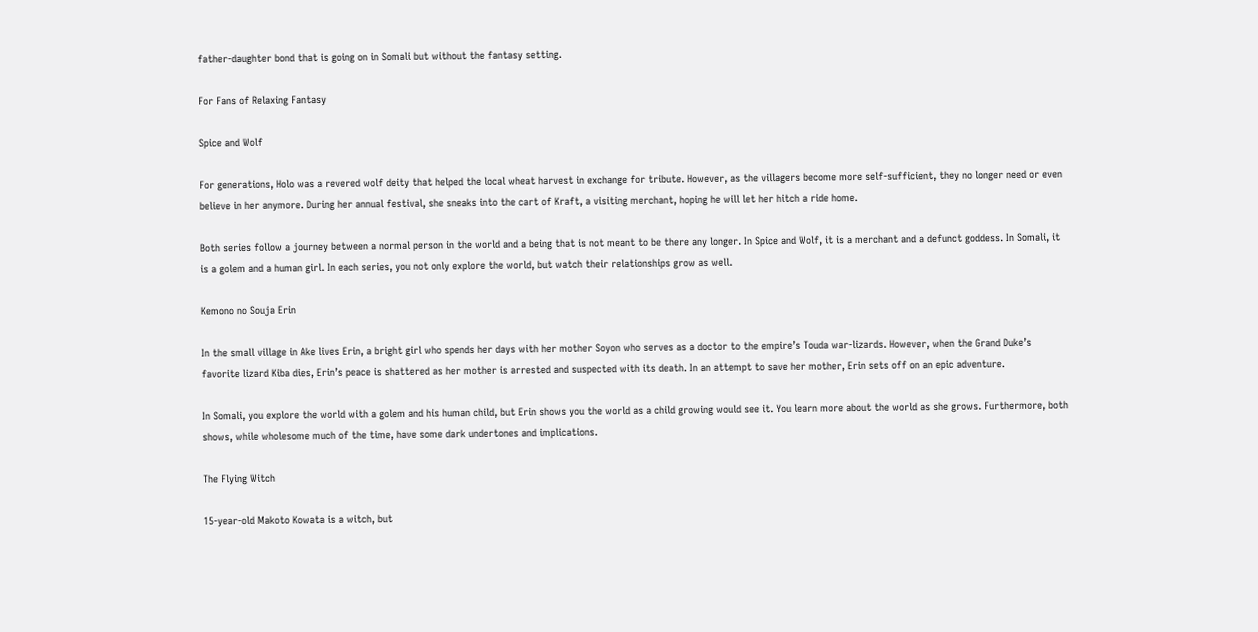father-daughter bond that is going on in Somali but without the fantasy setting.

For Fans of Relaxing Fantasy

Spice and Wolf

For generations, Holo was a revered wolf deity that helped the local wheat harvest in exchange for tribute. However, as the villagers become more self-sufficient, they no longer need or even believe in her anymore. During her annual festival, she sneaks into the cart of Kraft, a visiting merchant, hoping he will let her hitch a ride home.

Both series follow a journey between a normal person in the world and a being that is not meant to be there any longer. In Spice and Wolf, it is a merchant and a defunct goddess. In Somali, it is a golem and a human girl. In each series, you not only explore the world, but watch their relationships grow as well.

Kemono no Souja Erin

In the small village in Ake lives Erin, a bright girl who spends her days with her mother Soyon who serves as a doctor to the empire’s Touda war-lizards. However, when the Grand Duke’s favorite lizard Kiba dies, Erin’s peace is shattered as her mother is arrested and suspected with its death. In an attempt to save her mother, Erin sets off on an epic adventure.

In Somali, you explore the world with a golem and his human child, but Erin shows you the world as a child growing would see it. You learn more about the world as she grows. Furthermore, both shows, while wholesome much of the time, have some dark undertones and implications.

The Flying Witch

15-year-old Makoto Kowata is a witch, but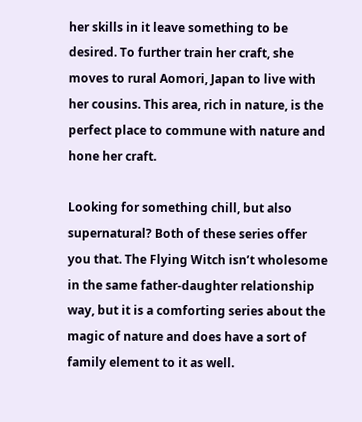her skills in it leave something to be desired. To further train her craft, she moves to rural Aomori, Japan to live with her cousins. This area, rich in nature, is the perfect place to commune with nature and hone her craft.

Looking for something chill, but also supernatural? Both of these series offer you that. The Flying Witch isn’t wholesome in the same father-daughter relationship way, but it is a comforting series about the magic of nature and does have a sort of family element to it as well.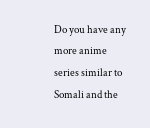Do you have any more anime series similar to Somali and the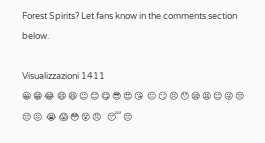Forest Spirits? Let fans know in the comments section below.

Visualizzazioni 1411
😀 😁 😂 😄 😆 😉 😊 😋 😎 😍 😘  😐 😏 😣 😯 😪 😫 😌 😜 😒 😔 😖  😭 😱 😳 😵 😠   😴 😔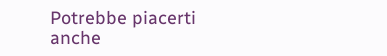Potrebbe piacerti anche